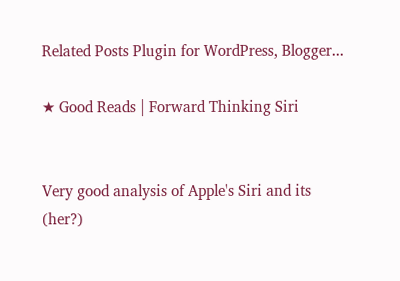Related Posts Plugin for WordPress, Blogger...

★ Good Reads | Forward Thinking Siri


Very good analysis of Apple's Siri and its (her?)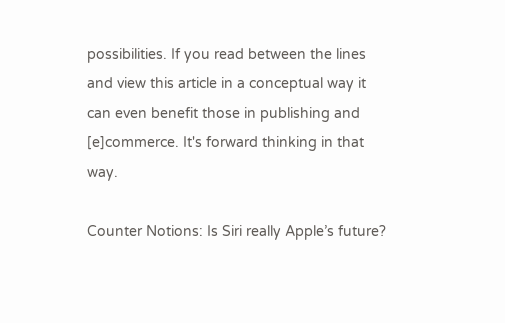possibilities. If you read between the lines and view this article in a conceptual way it can even benefit those in publishing and [e]commerce. It's forward thinking in that way.

Counter Notions: Is Siri really Apple’s future?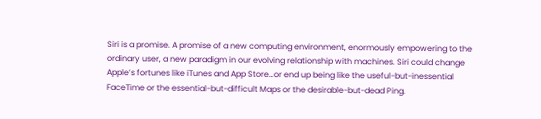Siri is a promise. A promise of a new computing environment, enormously empowering to the ordinary user, a new paradigm in our evolving relationship with machines. Siri could change Apple’s fortunes like iTunes and App Store…or end up being like the useful-but-inessential FaceTime or the essential-but-difficult Maps or the desirable-but-dead Ping.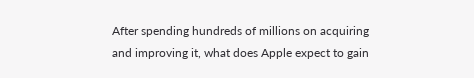After spending hundreds of millions on acquiring and improving it, what does Apple expect to gain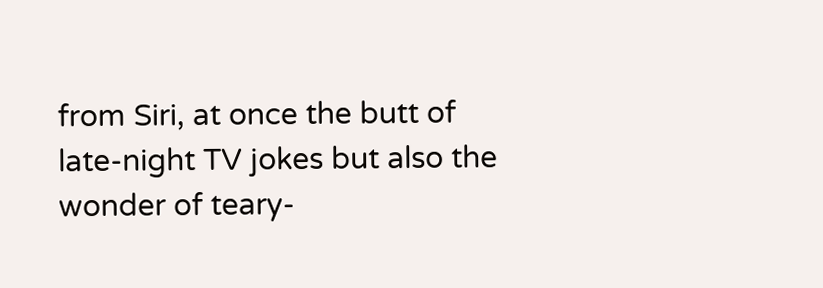from Siri, at once the butt of late-night TV jokes but also the wonder of teary-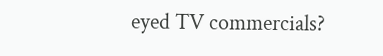eyed TV commercials?